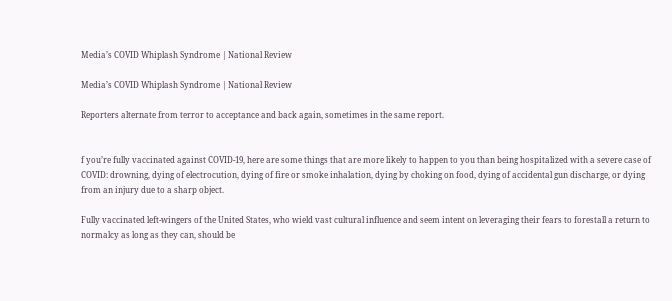Media’s COVID Whiplash Syndrome | National Review

Media’s COVID Whiplash Syndrome | National Review

Reporters alternate from terror to acceptance and back again, sometimes in the same report.


f you’re fully vaccinated against COVID-19, here are some things that are more likely to happen to you than being hospitalized with a severe case of COVID: drowning, dying of electrocution, dying of fire or smoke inhalation, dying by choking on food, dying of accidental gun discharge, or dying from an injury due to a sharp object.

Fully vaccinated left-wingers of the United States, who wield vast cultural influence and seem intent on leveraging their fears to forestall a return to normalcy as long as they can, should be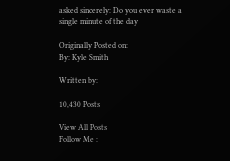asked sincerely: Do you ever waste a single minute of the day

Originally Posted on:
By: Kyle Smith

Written by:

10,430 Posts

View All Posts
Follow Me :